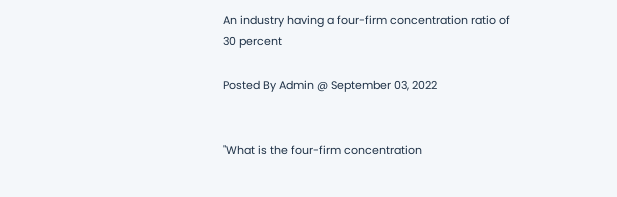An industry having a four-firm concentration ratio of 30 percent

Posted By Admin @ September 03, 2022


"What is the four-firm concentration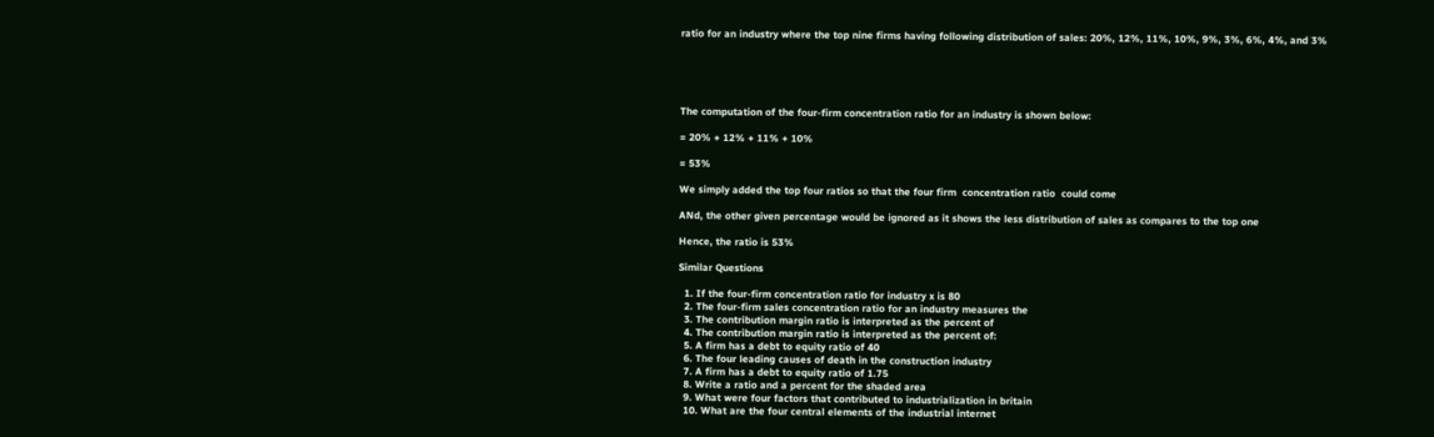ratio for an industry where the top nine firms having following distribution of sales: 20%, 12%, 11%, 10%, 9%, 3%, 6%, 4%, and 3%





The computation of the four-firm concentration ratio for an industry is shown below:

= 20% + 12% + 11% + 10%

= 53%

We simply added the top four ratios so that the four firm  concentration ratio  could come

ANd, the other given percentage would be ignored as it shows the less distribution of sales as compares to the top one

Hence, the ratio is 53%

Similar Questions

  1. If the four-firm concentration ratio for industry x is 80
  2. The four-firm sales concentration ratio for an industry measures the
  3. The contribution margin ratio is interpreted as the percent of
  4. The contribution margin ratio is interpreted as the percent of:
  5. A firm has a debt to equity ratio of 40
  6. The four leading causes of death in the construction industry
  7. A firm has a debt to equity ratio of 1.75
  8. Write a ratio and a percent for the shaded area
  9. What were four factors that contributed to industrialization in britain
  10. What are the four central elements of the industrial internet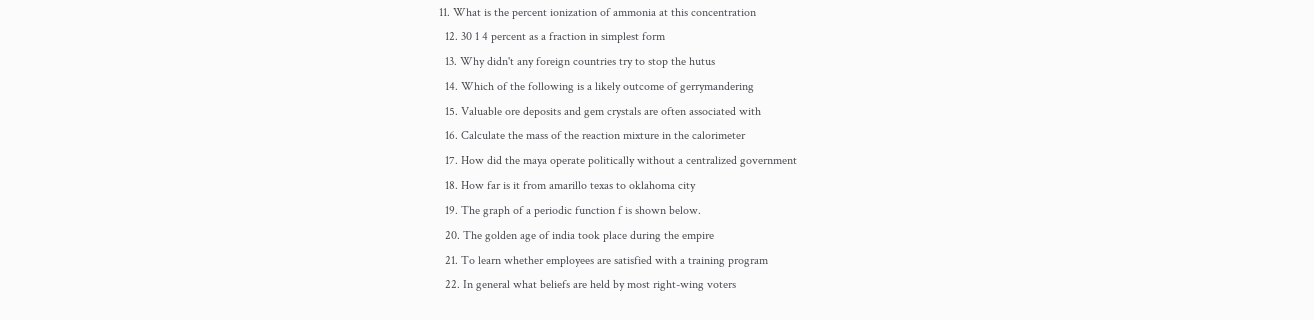11. What is the percent ionization of ammonia at this concentration
  12. 30 1 4 percent as a fraction in simplest form
  13. Why didn't any foreign countries try to stop the hutus
  14. Which of the following is a likely outcome of gerrymandering
  15. Valuable ore deposits and gem crystals are often associated with
  16. Calculate the mass of the reaction mixture in the calorimeter
  17. How did the maya operate politically without a centralized government
  18. How far is it from amarillo texas to oklahoma city
  19. The graph of a periodic function f is shown below.
  20. The golden age of india took place during the empire
  21. To learn whether employees are satisfied with a training program
  22. In general what beliefs are held by most right-wing voters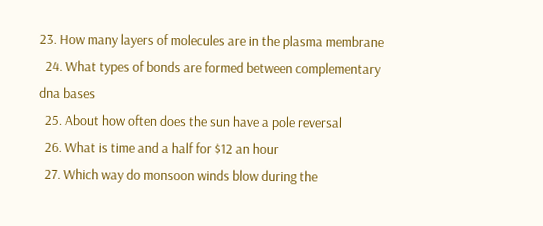23. How many layers of molecules are in the plasma membrane
  24. What types of bonds are formed between complementary dna bases
  25. About how often does the sun have a pole reversal
  26. What is time and a half for $12 an hour
  27. Which way do monsoon winds blow during the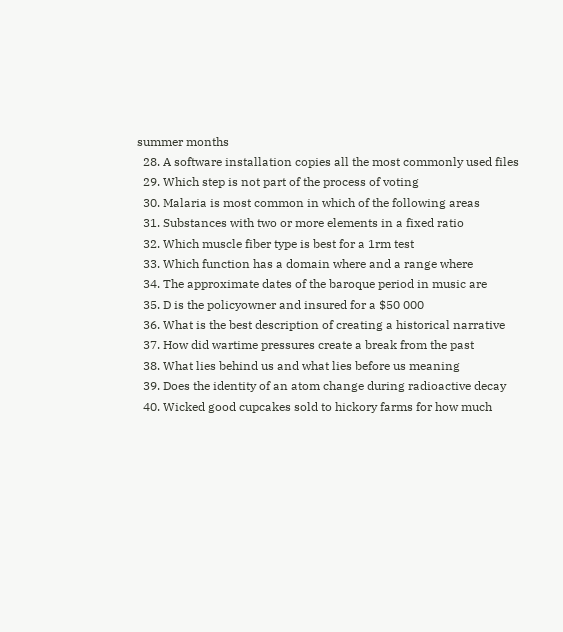summer months
  28. A software installation copies all the most commonly used files
  29. Which step is not part of the process of voting
  30. Malaria is most common in which of the following areas
  31. Substances with two or more elements in a fixed ratio
  32. Which muscle fiber type is best for a 1rm test
  33. Which function has a domain where and a range where
  34. The approximate dates of the baroque period in music are
  35. D is the policyowner and insured for a $50 000
  36. What is the best description of creating a historical narrative
  37. How did wartime pressures create a break from the past
  38. What lies behind us and what lies before us meaning
  39. Does the identity of an atom change during radioactive decay
  40. Wicked good cupcakes sold to hickory farms for how much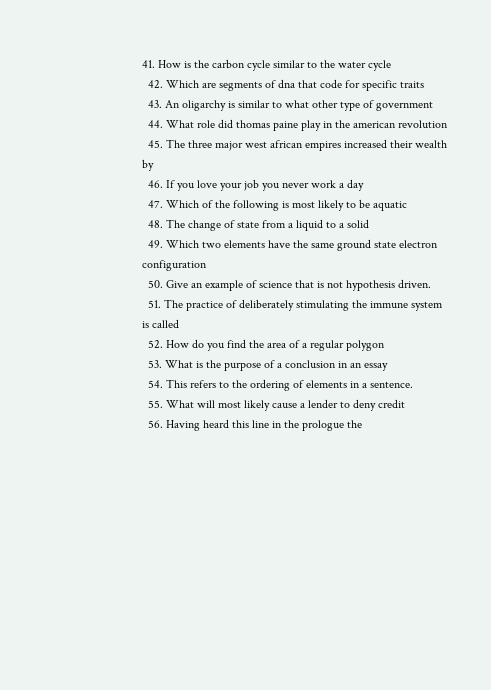41. How is the carbon cycle similar to the water cycle
  42. Which are segments of dna that code for specific traits
  43. An oligarchy is similar to what other type of government
  44. What role did thomas paine play in the american revolution
  45. The three major west african empires increased their wealth by
  46. If you love your job you never work a day
  47. Which of the following is most likely to be aquatic
  48. The change of state from a liquid to a solid
  49. Which two elements have the same ground state electron configuration
  50. Give an example of science that is not hypothesis driven.
  51. The practice of deliberately stimulating the immune system is called
  52. How do you find the area of a regular polygon
  53. What is the purpose of a conclusion in an essay
  54. This refers to the ordering of elements in a sentence.
  55. What will most likely cause a lender to deny credit
  56. Having heard this line in the prologue the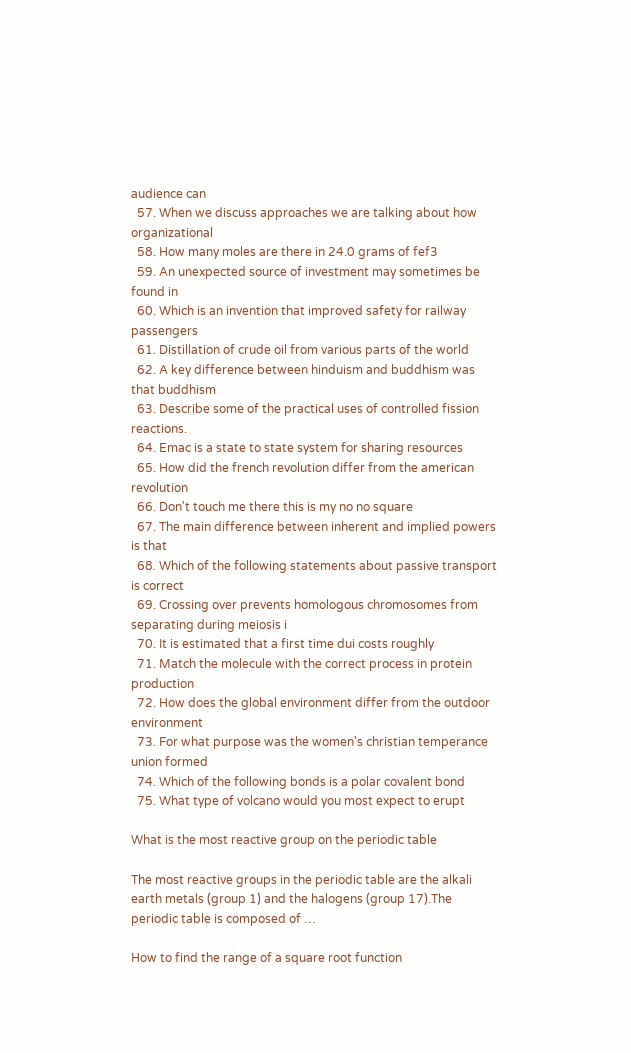audience can
  57. When we discuss approaches we are talking about how organizational
  58. How many moles are there in 24.0 grams of fef3
  59. An unexpected source of investment may sometimes be found in
  60. Which is an invention that improved safety for railway passengers
  61. Distillation of crude oil from various parts of the world
  62. A key difference between hinduism and buddhism was that buddhism
  63. Describe some of the practical uses of controlled fission reactions.
  64. Emac is a state to state system for sharing resources
  65. How did the french revolution differ from the american revolution
  66. Don't touch me there this is my no no square
  67. The main difference between inherent and implied powers is that
  68. Which of the following statements about passive transport is correct
  69. Crossing over prevents homologous chromosomes from separating during meiosis i
  70. It is estimated that a first time dui costs roughly
  71. Match the molecule with the correct process in protein production
  72. How does the global environment differ from the outdoor environment
  73. For what purpose was the women's christian temperance union formed
  74. Which of the following bonds is a polar covalent bond
  75. What type of volcano would you most expect to erupt

What is the most reactive group on the periodic table

The most reactive groups in the periodic table are the alkali earth metals (group 1) and the halogens (group 17).The periodic table is composed of …

How to find the range of a square root function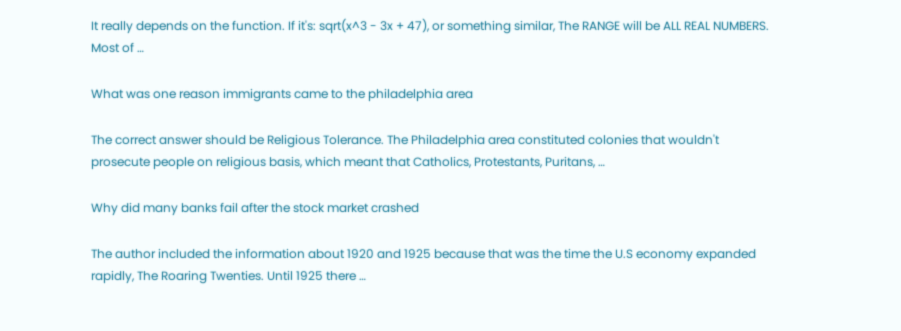It really depends on the function. If it's: sqrt(x^3 - 3x + 47), or something similar, The RANGE will be ALL REAL NUMBERS. Most of …

What was one reason immigrants came to the philadelphia area

The correct answer should be Religious Tolerance. The Philadelphia area constituted colonies that wouldn't prosecute people on religious basis, which meant that Catholics, Protestants, Puritans, …

Why did many banks fail after the stock market crashed

The author included the information about 1920 and 1925 because that was the time the U.S economy expanded rapidly, The Roaring Twenties. Until 1925 there …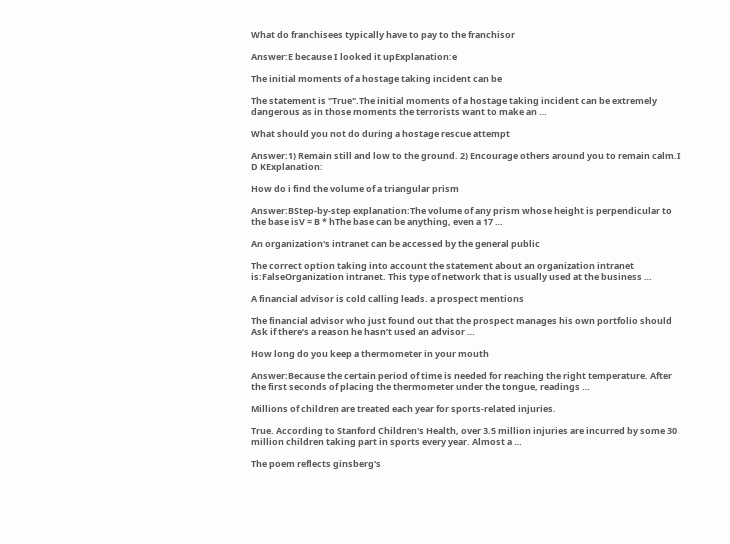What do franchisees typically have to pay to the franchisor

Answer:E because I looked it upExplanation:e

The initial moments of a hostage taking incident can be

The statement is "True".The initial moments of a hostage taking incident can be extremely dangerous as in those moments the terrorists want to make an …

What should you not do during a hostage rescue attempt

Answer:1) Remain still and low to the ground. 2) Encourage others around you to remain calm.I D KExplanation:

How do i find the volume of a triangular prism

Answer:BStep-by-step explanation:The volume of any prism whose height is perpendicular to the base isV = B * hThe base can be anything, even a 17 …

An organization's intranet can be accessed by the general public

The correct option taking into account the statement about an organization intranet is:FalseOrganization intranet. This type of network that is usually used at the business …

A financial advisor is cold calling leads. a prospect mentions

The financial advisor who just found out that the prospect manages his own portfolio should Ask if there’s a reason he hasn’t used an advisor …

How long do you keep a thermometer in your mouth

Answer:Because the certain period of time is needed for reaching the right temperature. After the first seconds of placing the thermometer under the tongue, readings …

Millions of children are treated each year for sports-related injuries.

True. According to Stanford Children's Health, over 3.5 million injuries are incurred by some 30 million children taking part in sports every year. Almost a …

The poem reflects ginsberg's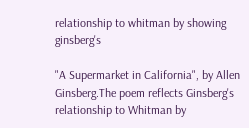relationship to whitman by showing ginsberg's

"A Supermarket in California", by Allen Ginsberg.The poem reflects Ginsberg's relationship to Whitman by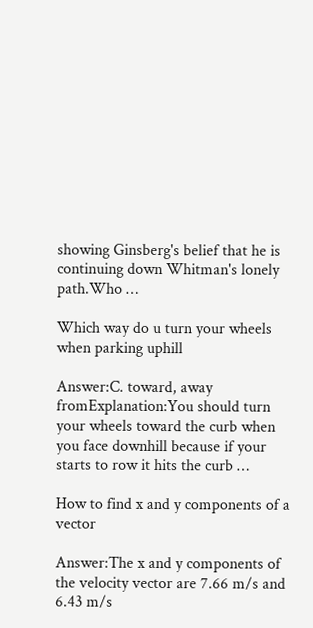showing Ginsberg's belief that he is continuing down Whitman's lonely path.Who …

Which way do u turn your wheels when parking uphill

Answer:C. toward, away fromExplanation:You should turn your wheels toward the curb when you face downhill because if your starts to row it hits the curb …

How to find x and y components of a vector

Answer:The x and y components of the velocity vector are 7.66 m/s and 6.43 m/s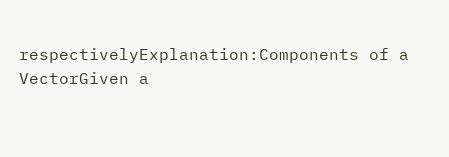respectivelyExplanation:Components of a VectorGiven a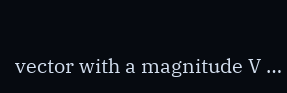vector with a magnitude V …